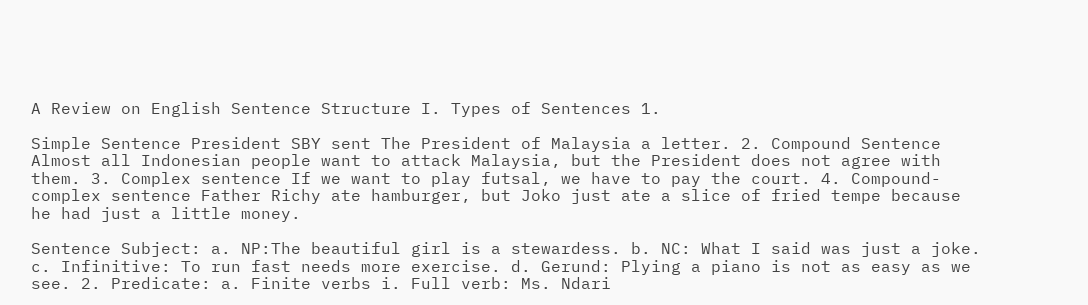A Review on English Sentence Structure I. Types of Sentences 1.

Simple Sentence President SBY sent The President of Malaysia a letter. 2. Compound Sentence Almost all Indonesian people want to attack Malaysia, but the President does not agree with them. 3. Complex sentence If we want to play futsal, we have to pay the court. 4. Compound-complex sentence Father Richy ate hamburger, but Joko just ate a slice of fried tempe because he had just a little money.

Sentence Subject: a. NP:The beautiful girl is a stewardess. b. NC: What I said was just a joke. c. Infinitive: To run fast needs more exercise. d. Gerund: Plying a piano is not as easy as we see. 2. Predicate: a. Finite verbs i. Full verb: Ms. Ndari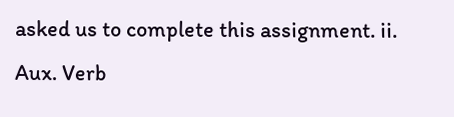asked us to complete this assignment. ii. Aux. Verb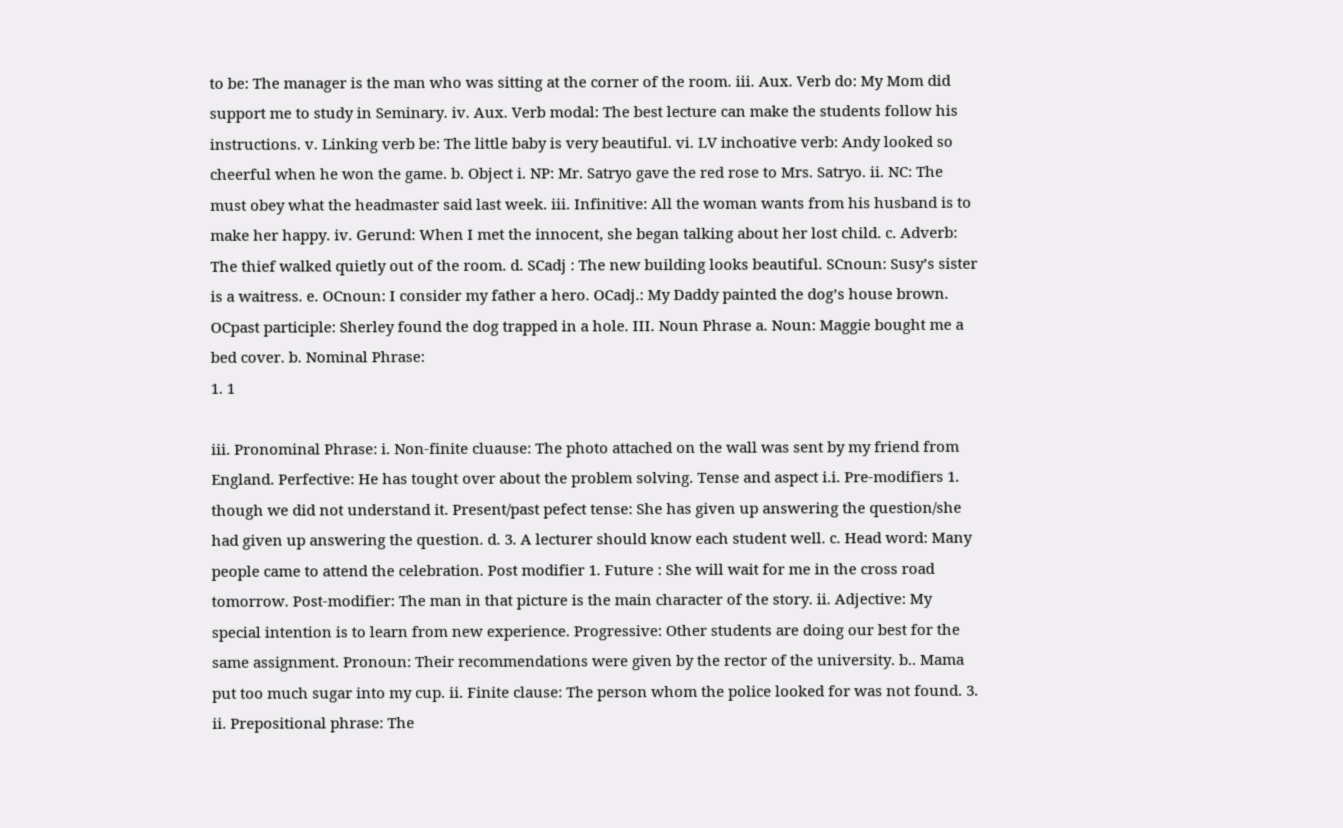to be: The manager is the man who was sitting at the corner of the room. iii. Aux. Verb do: My Mom did support me to study in Seminary. iv. Aux. Verb modal: The best lecture can make the students follow his instructions. v. Linking verb be: The little baby is very beautiful. vi. LV inchoative verb: Andy looked so cheerful when he won the game. b. Object i. NP: Mr. Satryo gave the red rose to Mrs. Satryo. ii. NC: The must obey what the headmaster said last week. iii. Infinitive: All the woman wants from his husband is to make her happy. iv. Gerund: When I met the innocent, she began talking about her lost child. c. Adverb: The thief walked quietly out of the room. d. SCadj : The new building looks beautiful. SCnoun: Susy’s sister is a waitress. e. OCnoun: I consider my father a hero. OCadj.: My Daddy painted the dog’s house brown. OCpast participle: Sherley found the dog trapped in a hole. III. Noun Phrase a. Noun: Maggie bought me a bed cover. b. Nominal Phrase:
1. 1

iii. Pronominal Phrase: i. Non-finite cluause: The photo attached on the wall was sent by my friend from England. Perfective: He has tought over about the problem solving. Tense and aspect i.i. Pre-modifiers 1. though we did not understand it. Present/past pefect tense: She has given up answering the question/she had given up answering the question. d. 3. A lecturer should know each student well. c. Head word: Many people came to attend the celebration. Post modifier 1. Future : She will wait for me in the cross road tomorrow. Post-modifier: The man in that picture is the main character of the story. ii. Adjective: My special intention is to learn from new experience. Progressive: Other students are doing our best for the same assignment. Pronoun: Their recommendations were given by the rector of the university. b.. Mama put too much sugar into my cup. ii. Finite clause: The person whom the police looked for was not found. 3. ii. Prepositional phrase: The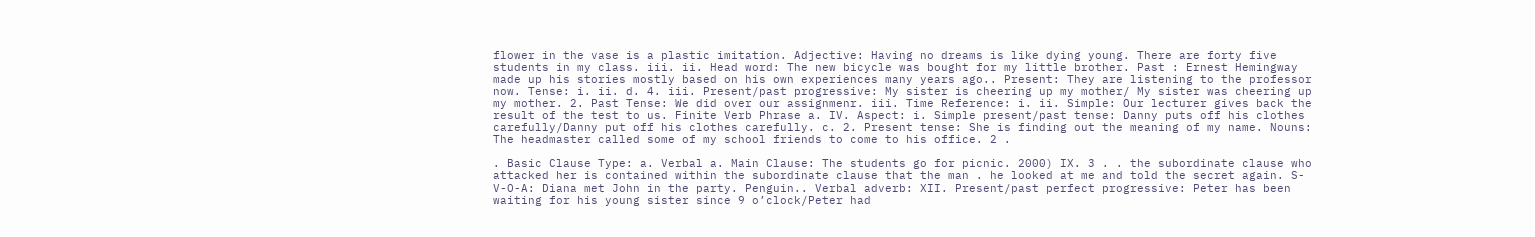flower in the vase is a plastic imitation. Adjective: Having no dreams is like dying young. There are forty five students in my class. iii. ii. Head word: The new bicycle was bought for my little brother. Past : Ernest Hemingway made up his stories mostly based on his own experiences many years ago.. Present: They are listening to the professor now. Tense: i. ii. d. 4. iii. Present/past progressive: My sister is cheering up my mother/ My sister was cheering up my mother. 2. Past Tense: We did over our assignmenr. iii. Time Reference: i. ii. Simple: Our lecturer gives back the result of the test to us. Finite Verb Phrase a. IV. Aspect: i. Simple present/past tense: Danny puts off his clothes carefully/Danny put off his clothes carefully. c. 2. Present tense: She is finding out the meaning of my name. Nouns: The headmaster called some of my school friends to come to his office. 2 .

. Basic Clause Type: a. Verbal a. Main Clause: The students go for picnic. 2000) IX. 3 . . the subordinate clause who attacked her is contained within the subordinate clause that the man . he looked at me and told the secret again. S-V-O-A: Diana met John in the party. Penguin.. Verbal adverb: XII. Present/past perfect progressive: Peter has been waiting for his young sister since 9 o’clock/Peter had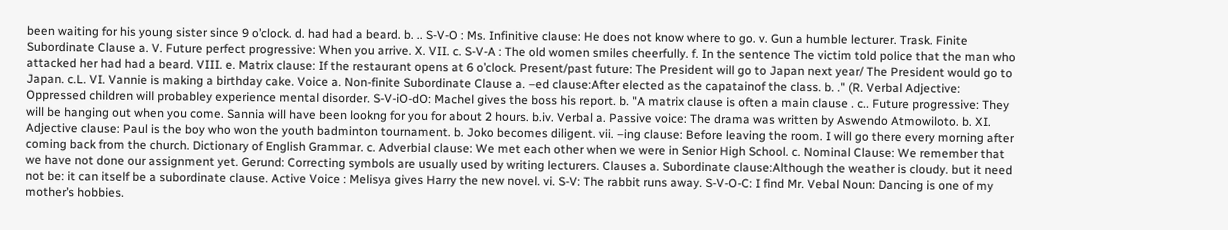been waiting for his young sister since 9 o’clock. d. had had a beard. b. .. S-V-O : Ms. Infinitive clause: He does not know where to go. v. Gun a humble lecturer. Trask. Finite Subordinate Clause a. V. Future perfect progressive: When you arrive. X. VII. c. S-V-A : The old women smiles cheerfully. f. In the sentence The victim told police that the man who attacked her had had a beard. VIII. e. Matrix clause: If the restaurant opens at 6 o’clock. Present/past future: The President will go to Japan next year/ The President would go to Japan. c.L. VI. Vannie is making a birthday cake. Voice a. Non-finite Subordinate Clause a. –ed clause:After elected as the capatainof the class. b. ." (R. Verbal Adjective: Oppressed children will probabley experience mental disorder. S-V-iO-dO: Machel gives the boss his report. b. "A matrix clause is often a main clause . c.. Future progressive: They will be hanging out when you come. Sannia will have been lookng for you for about 2 hours. b.iv. Verbal a. Passive voice: The drama was written by Aswendo Atmowiloto. b. XI. Adjective clause: Paul is the boy who won the youth badminton tournament. b. Joko becomes diligent. vii. –ing clause: Before leaving the room. I will go there every morning after coming back from the church. Dictionary of English Grammar. c. Adverbial clause: We met each other when we were in Senior High School. c. Nominal Clause: We remember that we have not done our assignment yet. Gerund: Correcting symbols are usually used by writing lecturers. Clauses a. Subordinate clause:Although the weather is cloudy. but it need not be: it can itself be a subordinate clause. Active Voice : Melisya gives Harry the new novel. vi. S-V: The rabbit runs away. S-V-O-C: I find Mr. Vebal Noun: Dancing is one of my mother’s hobbies.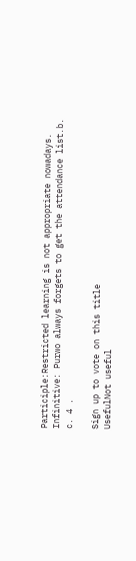Participle:Restricted learning is not appropriate nowadays. Infinitive: Purwo always forgets to get the attendance list.b. c. 4 .

Sign up to vote on this title
UsefulNot useful